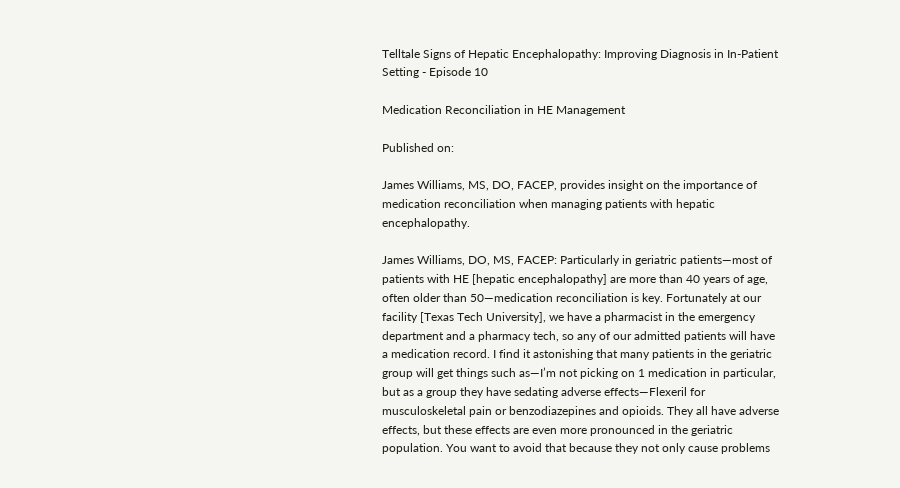Telltale Signs of Hepatic Encephalopathy: Improving Diagnosis in In-Patient Setting - Episode 10

Medication Reconciliation in HE Management

Published on:

James Williams, MS, DO, FACEP, provides insight on the importance of medication reconciliation when managing patients with hepatic encephalopathy.

James Williams, DO, MS, FACEP: Particularly in geriatric patients—most of patients with HE [hepatic encephalopathy] are more than 40 years of age, often older than 50—medication reconciliation is key. Fortunately at our facility [Texas Tech University], we have a pharmacist in the emergency department and a pharmacy tech, so any of our admitted patients will have a medication record. I find it astonishing that many patients in the geriatric group will get things such as—I’m not picking on 1 medication in particular, but as a group they have sedating adverse effects—Flexeril for musculoskeletal pain or benzodiazepines and opioids. They all have adverse effects, but these effects are even more pronounced in the geriatric population. You want to avoid that because they not only cause problems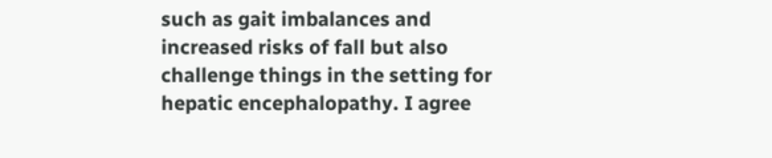such as gait imbalances and increased risks of fall but also challenge things in the setting for hepatic encephalopathy. I agree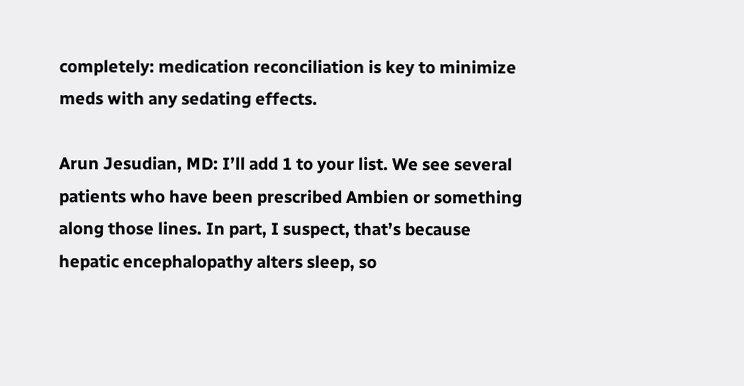completely: medication reconciliation is key to minimize meds with any sedating effects.

Arun Jesudian, MD: I’ll add 1 to your list. We see several patients who have been prescribed Ambien or something along those lines. In part, I suspect, that’s because hepatic encephalopathy alters sleep, so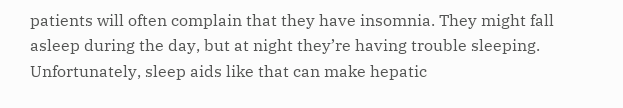patients will often complain that they have insomnia. They might fall asleep during the day, but at night they’re having trouble sleeping. Unfortunately, sleep aids like that can make hepatic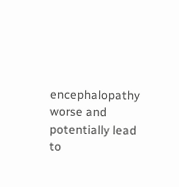encephalopathy worse and potentially lead to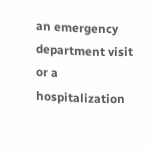an emergency department visit or a hospitalization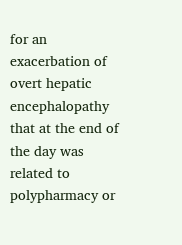for an exacerbation of overt hepatic encephalopathy that at the end of the day was related to polypharmacy or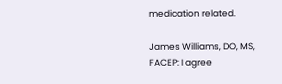medication related.

James Williams, DO, MS, FACEP: I agree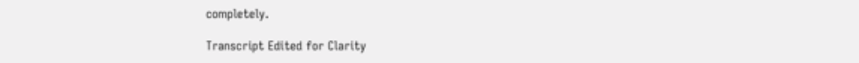completely.

Transcript Edited for Clarity